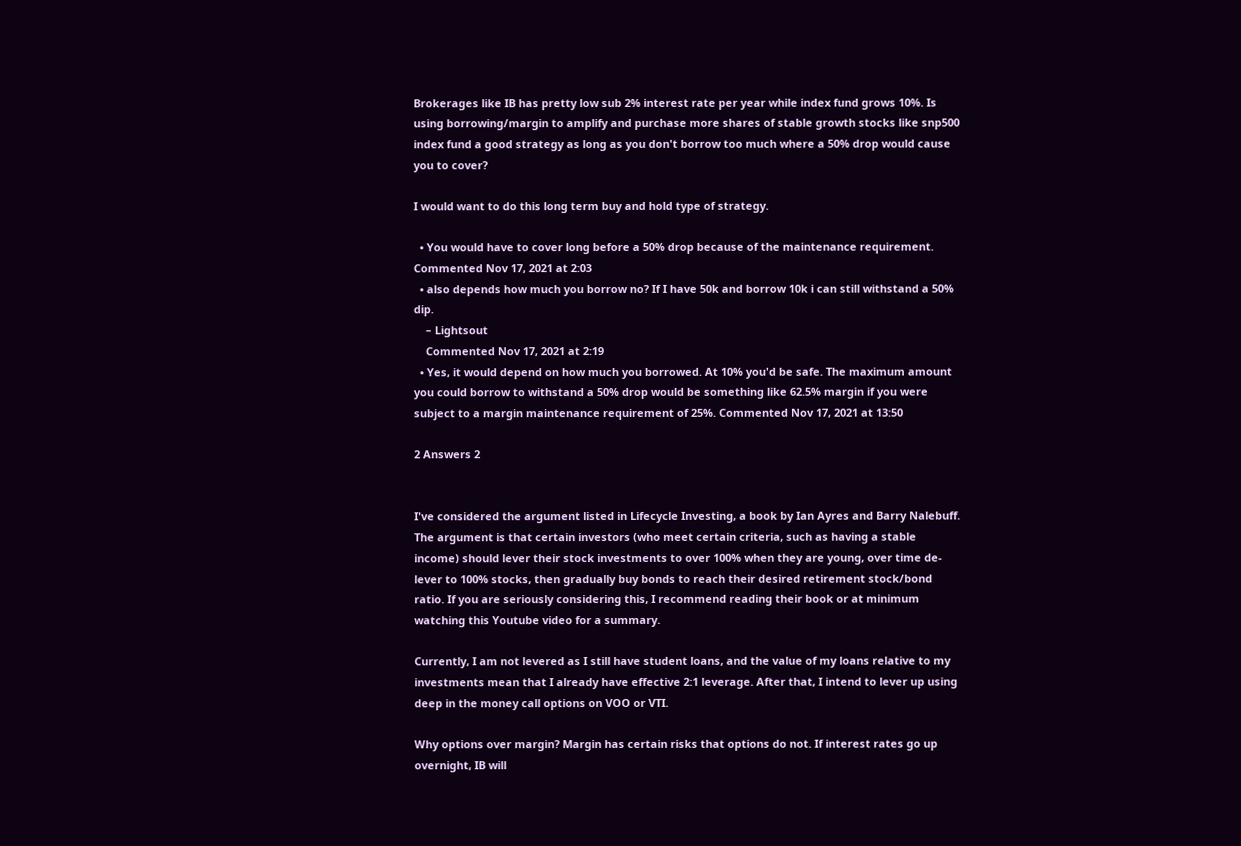Brokerages like IB has pretty low sub 2% interest rate per year while index fund grows 10%. Is using borrowing/margin to amplify and purchase more shares of stable growth stocks like snp500 index fund a good strategy as long as you don't borrow too much where a 50% drop would cause you to cover?

I would want to do this long term buy and hold type of strategy.

  • You would have to cover long before a 50% drop because of the maintenance requirement. Commented Nov 17, 2021 at 2:03
  • also depends how much you borrow no? If I have 50k and borrow 10k i can still withstand a 50% dip.
    – Lightsout
    Commented Nov 17, 2021 at 2:19
  • Yes, it would depend on how much you borrowed. At 10% you'd be safe. The maximum amount you could borrow to withstand a 50% drop would be something like 62.5% margin if you were subject to a margin maintenance requirement of 25%. Commented Nov 17, 2021 at 13:50

2 Answers 2


I've considered the argument listed in Lifecycle Investing, a book by Ian Ayres and Barry Nalebuff. The argument is that certain investors (who meet certain criteria, such as having a stable income) should lever their stock investments to over 100% when they are young, over time de-lever to 100% stocks, then gradually buy bonds to reach their desired retirement stock/bond ratio. If you are seriously considering this, I recommend reading their book or at minimum watching this Youtube video for a summary.

Currently, I am not levered as I still have student loans, and the value of my loans relative to my investments mean that I already have effective 2:1 leverage. After that, I intend to lever up using deep in the money call options on VOO or VTI.

Why options over margin? Margin has certain risks that options do not. If interest rates go up overnight, IB will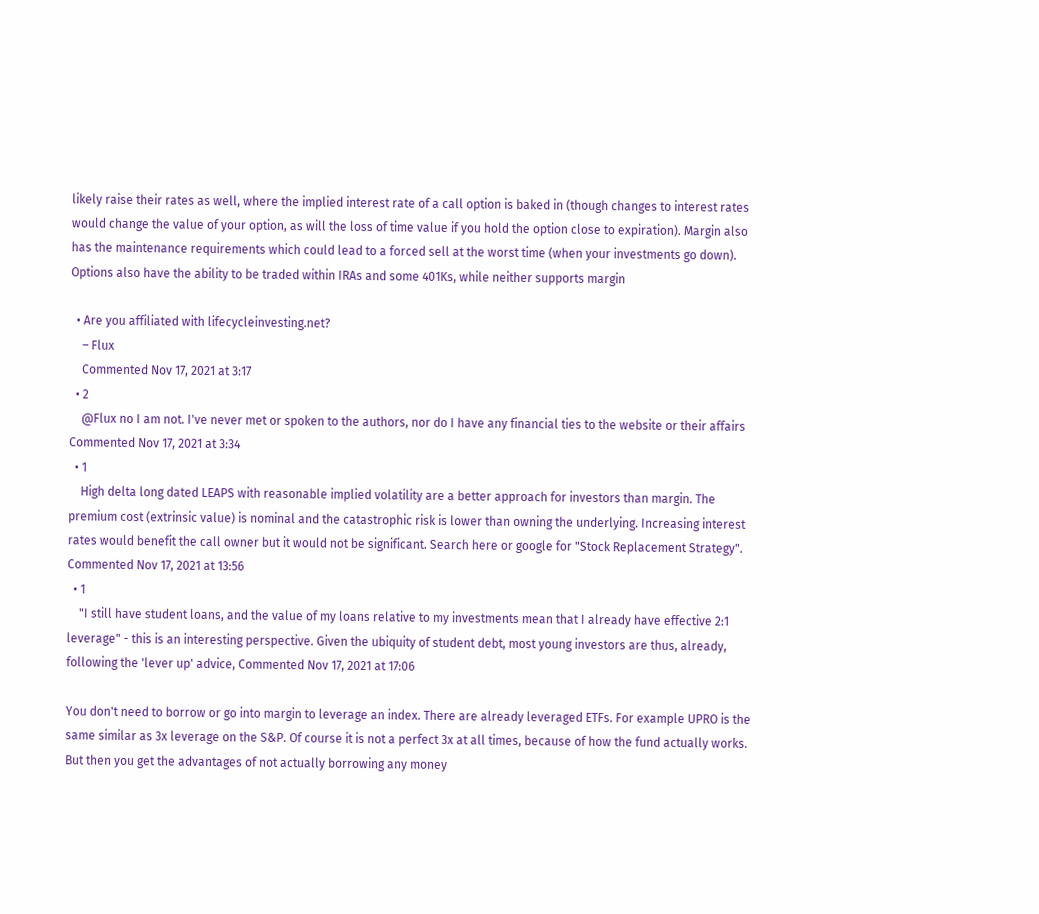likely raise their rates as well, where the implied interest rate of a call option is baked in (though changes to interest rates would change the value of your option, as will the loss of time value if you hold the option close to expiration). Margin also has the maintenance requirements which could lead to a forced sell at the worst time (when your investments go down). Options also have the ability to be traded within IRAs and some 401Ks, while neither supports margin

  • Are you affiliated with lifecycleinvesting.net?
    – Flux
    Commented Nov 17, 2021 at 3:17
  • 2
    @Flux no I am not. I've never met or spoken to the authors, nor do I have any financial ties to the website or their affairs Commented Nov 17, 2021 at 3:34
  • 1
    High delta long dated LEAPS with reasonable implied volatility are a better approach for investors than margin. The premium cost (extrinsic value) is nominal and the catastrophic risk is lower than owning the underlying. Increasing interest rates would benefit the call owner but it would not be significant. Search here or google for "Stock Replacement Strategy". Commented Nov 17, 2021 at 13:56
  • 1
    "I still have student loans, and the value of my loans relative to my investments mean that I already have effective 2:1 leverage" - this is an interesting perspective. Given the ubiquity of student debt, most young investors are thus, already, following the 'lever up' advice, Commented Nov 17, 2021 at 17:06

You don't need to borrow or go into margin to leverage an index. There are already leveraged ETFs. For example UPRO is the same similar as 3x leverage on the S&P. Of course it is not a perfect 3x at all times, because of how the fund actually works. But then you get the advantages of not actually borrowing any money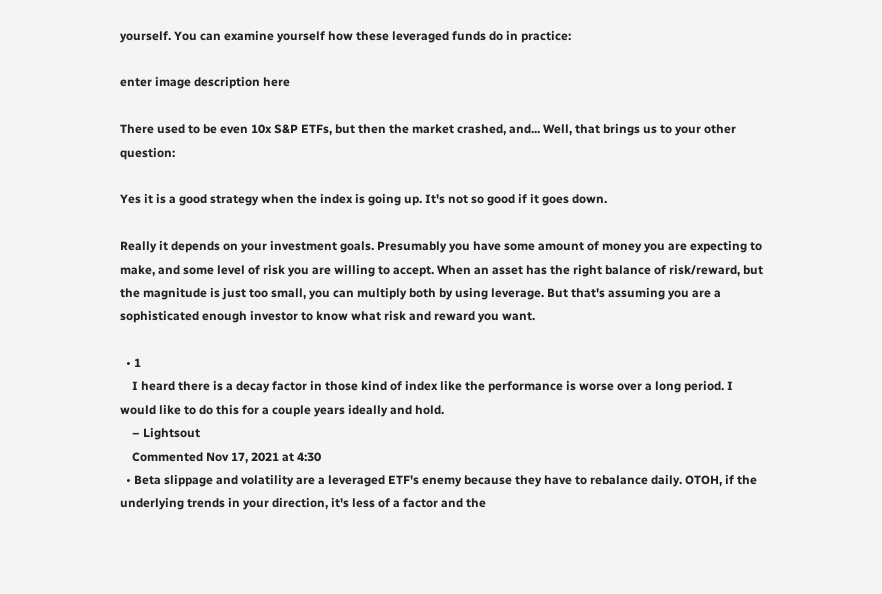yourself. You can examine yourself how these leveraged funds do in practice:

enter image description here

There used to be even 10x S&P ETFs, but then the market crashed, and... Well, that brings us to your other question:

Yes it is a good strategy when the index is going up. It's not so good if it goes down.

Really it depends on your investment goals. Presumably you have some amount of money you are expecting to make, and some level of risk you are willing to accept. When an asset has the right balance of risk/reward, but the magnitude is just too small, you can multiply both by using leverage. But that's assuming you are a sophisticated enough investor to know what risk and reward you want.

  • 1
    I heard there is a decay factor in those kind of index like the performance is worse over a long period. I would like to do this for a couple years ideally and hold.
    – Lightsout
    Commented Nov 17, 2021 at 4:30
  • Beta slippage and volatility are a leveraged ETF's enemy because they have to rebalance daily. OTOH, if the underlying trends in your direction, it's less of a factor and the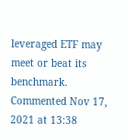leveraged ETF may meet or beat its benchmark. Commented Nov 17, 2021 at 13:38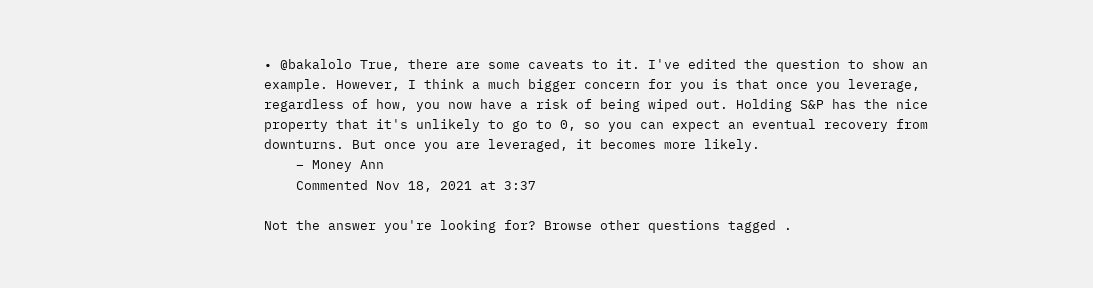• @bakalolo True, there are some caveats to it. I've edited the question to show an example. However, I think a much bigger concern for you is that once you leverage, regardless of how, you now have a risk of being wiped out. Holding S&P has the nice property that it's unlikely to go to 0, so you can expect an eventual recovery from downturns. But once you are leveraged, it becomes more likely.
    – Money Ann
    Commented Nov 18, 2021 at 3:37

Not the answer you're looking for? Browse other questions tagged .